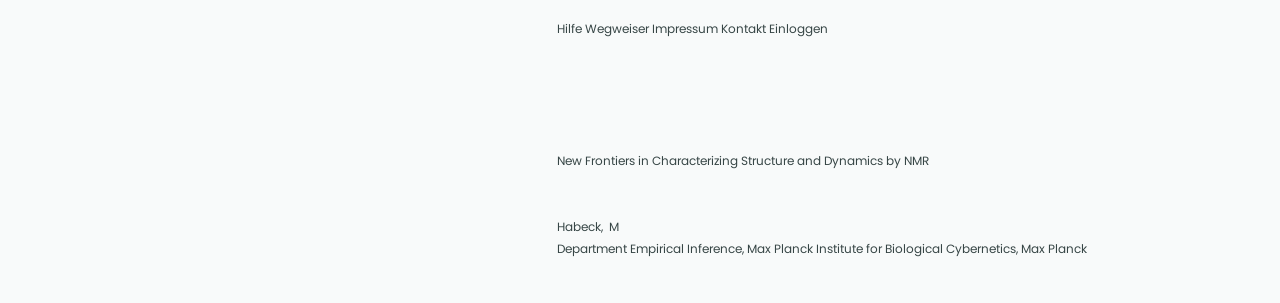Hilfe Wegweiser Impressum Kontakt Einloggen





New Frontiers in Characterizing Structure and Dynamics by NMR


Habeck,  M
Department Empirical Inference, Max Planck Institute for Biological Cybernetics, Max Planck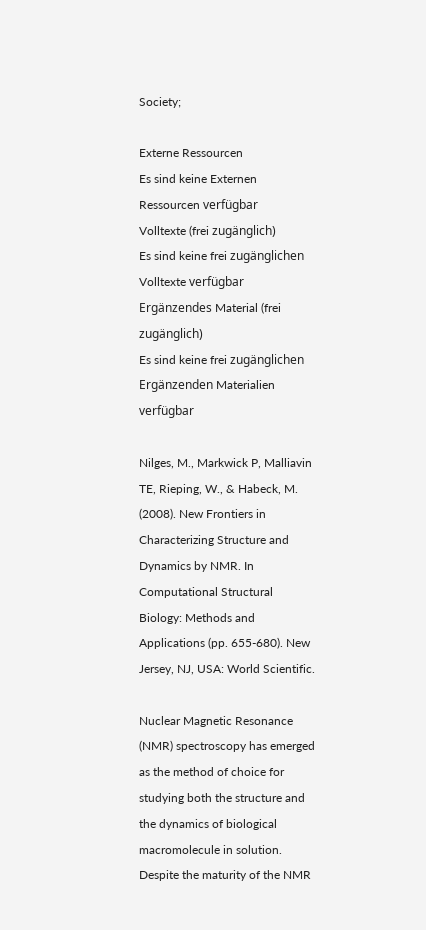Society;

Externe Ressourcen
Es sind keine Externen Ressourcen verfügbar
Volltexte (frei zugänglich)
Es sind keine frei zugänglichen Volltexte verfügbar
Ergänzendes Material (frei zugänglich)
Es sind keine frei zugänglichen Ergänzenden Materialien verfügbar

Nilges, M., Markwick P, Malliavin TE, Rieping, W., & Habeck, M. (2008). New Frontiers in Characterizing Structure and Dynamics by NMR. In Computational Structural Biology: Methods and Applications (pp. 655-680). New Jersey, NJ, USA: World Scientific.

Nuclear Magnetic Resonance (NMR) spectroscopy has emerged as the method of choice for studying both the structure and the dynamics of biological macromolecule in solution. Despite the maturity of the NMR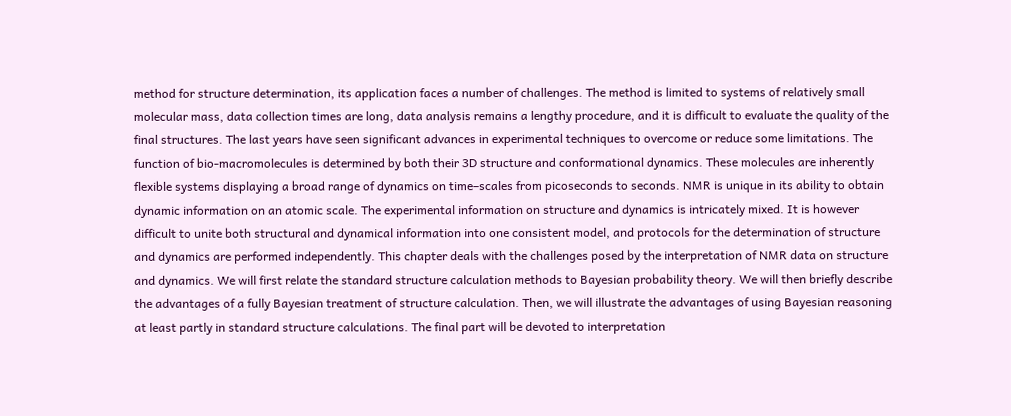method for structure determination, its application faces a number of challenges. The method is limited to systems of relatively small molecular mass, data collection times are long, data analysis remains a lengthy procedure, and it is difficult to evaluate the quality of the final structures. The last years have seen significant advances in experimental techniques to overcome or reduce some limitations. The function of bio-macromolecules is determined by both their 3D structure and conformational dynamics. These molecules are inherently flexible systems displaying a broad range of dynamics on time–scales from picoseconds to seconds. NMR is unique in its ability to obtain dynamic information on an atomic scale. The experimental information on structure and dynamics is intricately mixed. It is however difficult to unite both structural and dynamical information into one consistent model, and protocols for the determination of structure and dynamics are performed independently. This chapter deals with the challenges posed by the interpretation of NMR data on structure and dynamics. We will first relate the standard structure calculation methods to Bayesian probability theory. We will then briefly describe the advantages of a fully Bayesian treatment of structure calculation. Then, we will illustrate the advantages of using Bayesian reasoning at least partly in standard structure calculations. The final part will be devoted to interpretation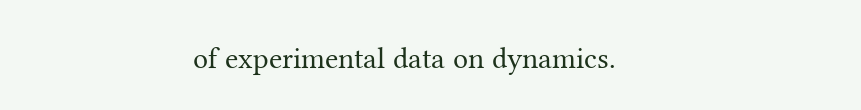of experimental data on dynamics.